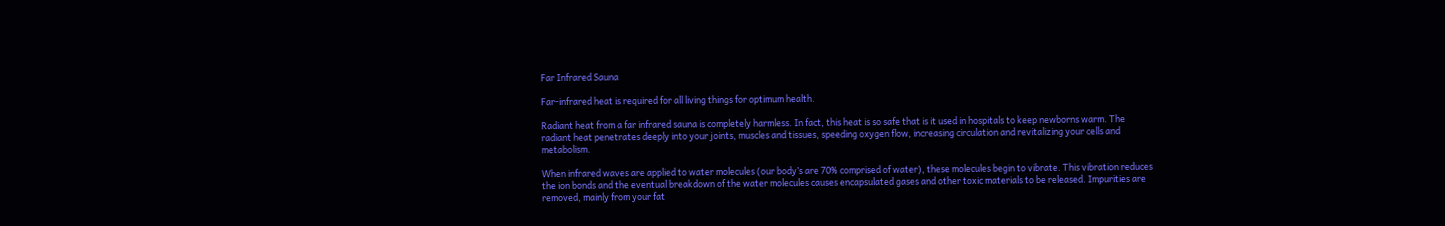Far Infrared Sauna

Far-infrared heat is required for all living things for optimum health.

Radiant heat from a far infrared sauna is completely harmless. In fact, this heat is so safe that is it used in hospitals to keep newborns warm. The radiant heat penetrates deeply into your joints, muscles and tissues, speeding oxygen flow, increasing circulation and revitalizing your cells and metabolism.

When infrared waves are applied to water molecules (our body’s are 70% comprised of water), these molecules begin to vibrate. This vibration reduces the ion bonds and the eventual breakdown of the water molecules causes encapsulated gases and other toxic materials to be released. Impurities are removed, mainly from your fat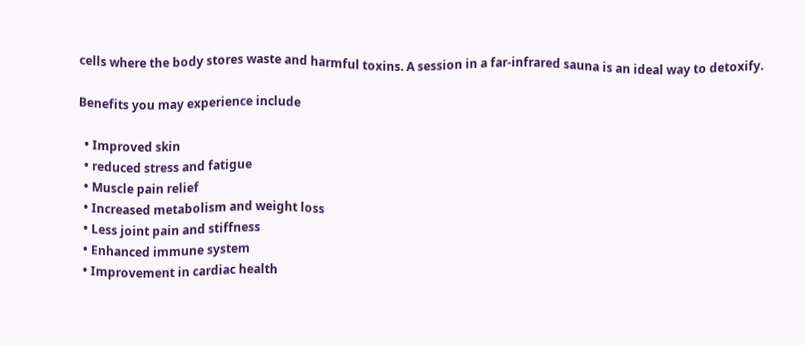cells where the body stores waste and harmful toxins. A session in a far-infrared sauna is an ideal way to detoxify.

Benefits you may experience include

  • Improved skin
  • reduced stress and fatigue
  • Muscle pain relief
  • Increased metabolism and weight loss
  • Less joint pain and stiffness
  • Enhanced immune system
  • Improvement in cardiac health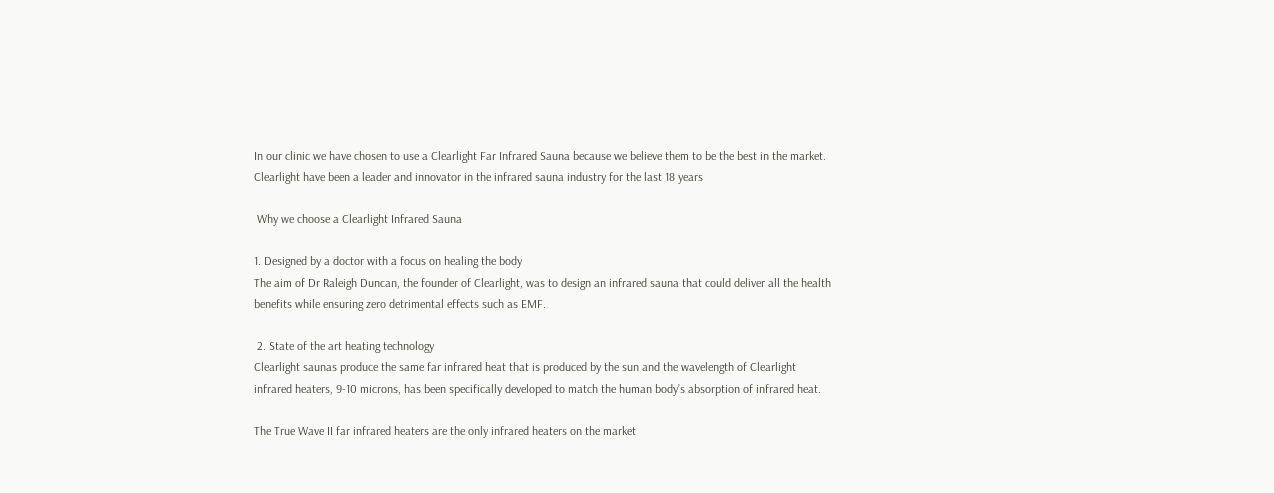In our clinic we have chosen to use a Clearlight Far Infrared Sauna because we believe them to be the best in the market. Clearlight have been a leader and innovator in the infrared sauna industry for the last 18 years

 Why we choose a Clearlight Infrared Sauna

1. Designed by a doctor with a focus on healing the body
The aim of Dr Raleigh Duncan, the founder of Clearlight, was to design an infrared sauna that could deliver all the health benefits while ensuring zero detrimental effects such as EMF.

 2. State of the art heating technology
Clearlight saunas produce the same far infrared heat that is produced by the sun and the wavelength of Clearlight infrared heaters, 9-10 microns, has been specifically developed to match the human body’s absorption of infrared heat.

The True Wave II far infrared heaters are the only infrared heaters on the market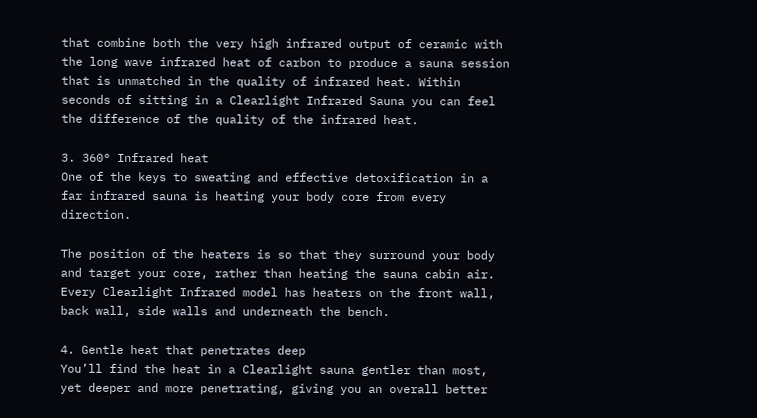that combine both the very high infrared output of ceramic with the long wave infrared heat of carbon to produce a sauna session that is unmatched in the quality of infrared heat. Within seconds of sitting in a Clearlight Infrared Sauna you can feel the difference of the quality of the infrared heat.

3. 360° Infrared heat
One of the keys to sweating and effective detoxification in a far infrared sauna is heating your body core from every direction.

The position of the heaters is so that they surround your body and target your core, rather than heating the sauna cabin air. Every Clearlight Infrared model has heaters on the front wall, back wall, side walls and underneath the bench.

4. Gentle heat that penetrates deep
You’ll find the heat in a Clearlight sauna gentler than most, yet deeper and more penetrating, giving you an overall better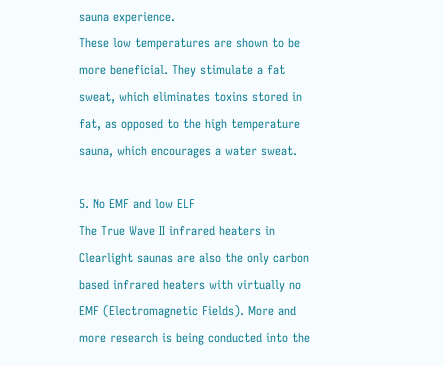sauna experience.
These low temperatures are shown to be more beneficial. They stimulate a fat sweat, which eliminates toxins stored in fat, as opposed to the high temperature sauna, which encourages a water sweat.

5. No EMF and low ELF
The True Wave II infrared heaters in Clearlight saunas are also the only carbon based infrared heaters with virtually no EMF (Electromagnetic Fields). More and more research is being conducted into the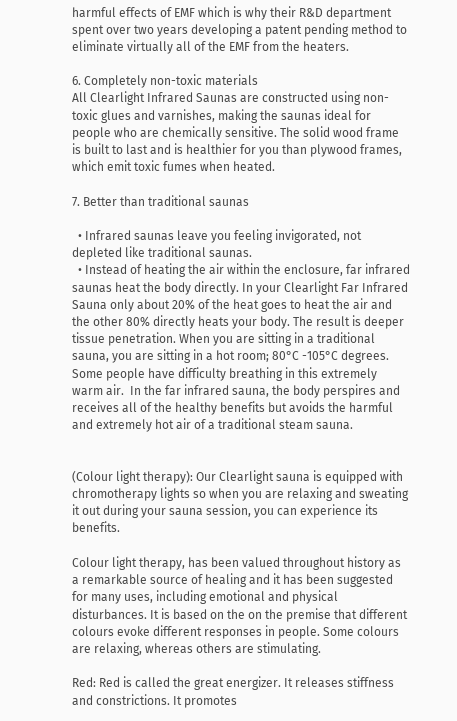harmful effects of EMF which is why their R&D department spent over two years developing a patent pending method to eliminate virtually all of the EMF from the heaters.

6. Completely non-toxic materials
All Clearlight Infrared Saunas are constructed using non-toxic glues and varnishes, making the saunas ideal for people who are chemically sensitive. The solid wood frame is built to last and is healthier for you than plywood frames, which emit toxic fumes when heated.

7. Better than traditional saunas

  • Infrared saunas leave you feeling invigorated, not depleted like traditional saunas.
  • Instead of heating the air within the enclosure, far infrared saunas heat the body directly. In your Clearlight Far Infrared Sauna only about 20% of the heat goes to heat the air and the other 80% directly heats your body. The result is deeper tissue penetration. When you are sitting in a traditional sauna, you are sitting in a hot room; 80°C -105°C degrees. Some people have difficulty breathing in this extremely warm air.  In the far infrared sauna, the body perspires and receives all of the healthy benefits but avoids the harmful and extremely hot air of a traditional steam sauna.


(Colour light therapy): Our Clearlight sauna is equipped with chromotherapy lights so when you are relaxing and sweating it out during your sauna session, you can experience its benefits.

Colour light therapy, has been valued throughout history as a remarkable source of healing and it has been suggested for many uses, including emotional and physical disturbances. It is based on the on the premise that different colours evoke different responses in people. Some colours are relaxing, whereas others are stimulating.

Red: Red is called the great energizer. It releases stiffness and constrictions. It promotes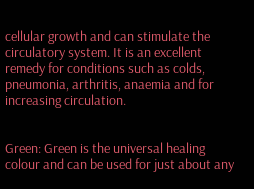cellular growth and can stimulate the circulatory system. It is an excellent remedy for conditions such as colds, pneumonia, arthritis, anaemia and for increasing circulation.


Green: Green is the universal healing colour and can be used for just about any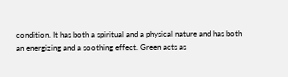condition. It has both a spiritual and a physical nature and has both an energizing and a soothing effect. Green acts as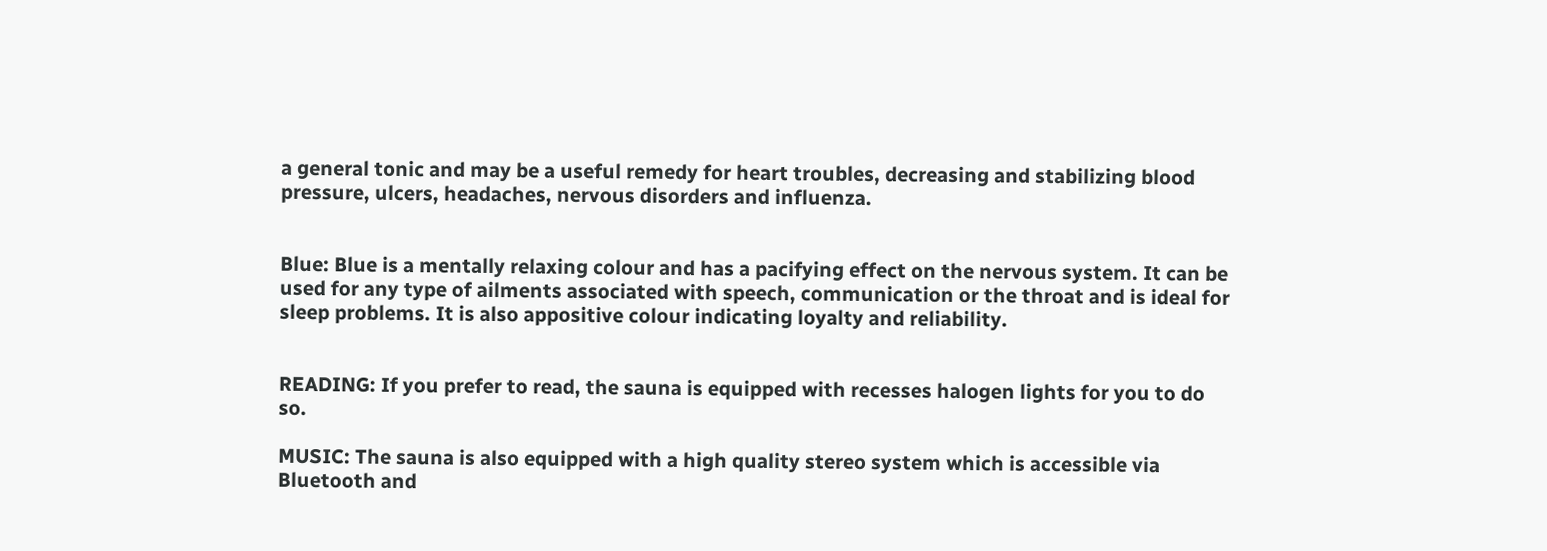a general tonic and may be a useful remedy for heart troubles, decreasing and stabilizing blood pressure, ulcers, headaches, nervous disorders and influenza.


Blue: Blue is a mentally relaxing colour and has a pacifying effect on the nervous system. It can be used for any type of ailments associated with speech, communication or the throat and is ideal for sleep problems. It is also appositive colour indicating loyalty and reliability.


READING: If you prefer to read, the sauna is equipped with recesses halogen lights for you to do so.

MUSIC: The sauna is also equipped with a high quality stereo system which is accessible via Bluetooth and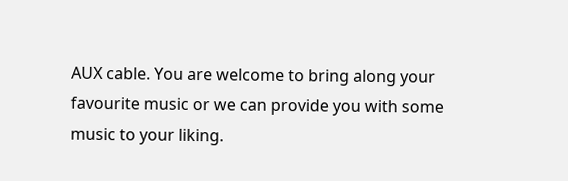AUX cable. You are welcome to bring along your favourite music or we can provide you with some music to your liking.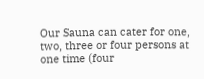Our Sauna can cater for one, two, three or four persons at one time (four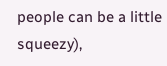people can be a little squeezy),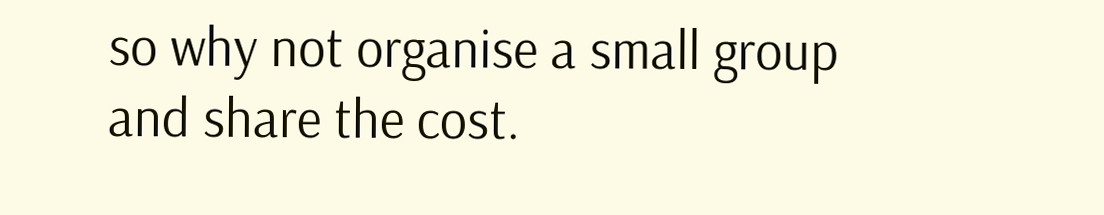so why not organise a small group and share the cost.